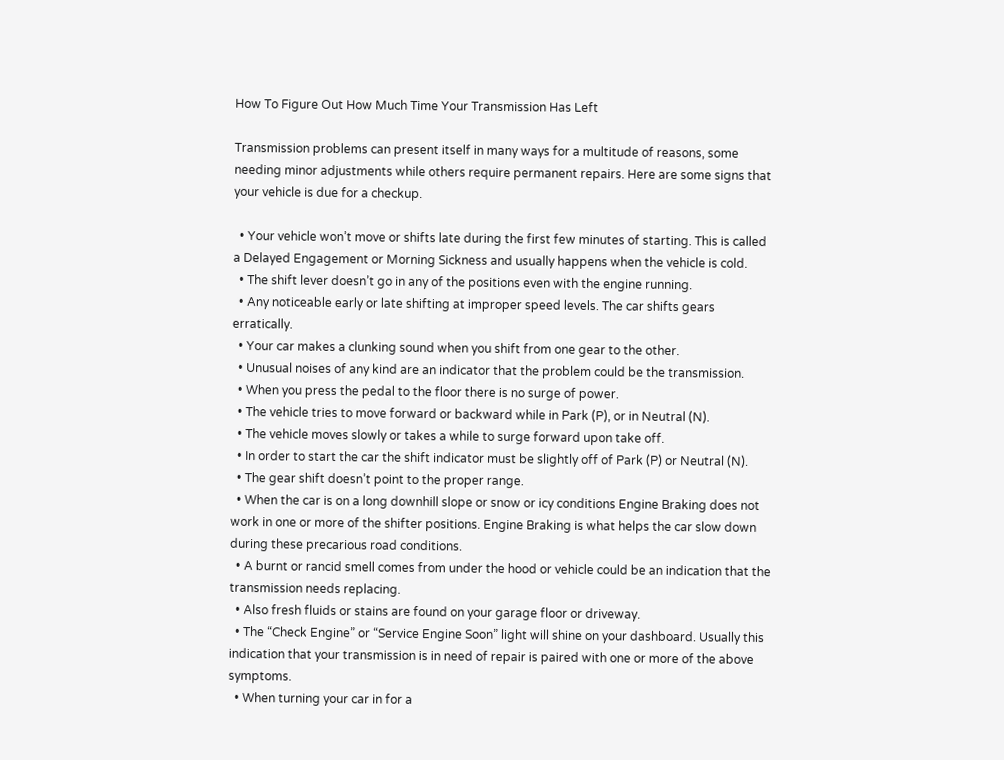How To Figure Out How Much Time Your Transmission Has Left

Transmission problems can present itself in many ways for a multitude of reasons, some needing minor adjustments while others require permanent repairs. Here are some signs that your vehicle is due for a checkup.

  • Your vehicle won’t move or shifts late during the first few minutes of starting. This is called a Delayed Engagement or Morning Sickness and usually happens when the vehicle is cold.
  • The shift lever doesn’t go in any of the positions even with the engine running.
  • Any noticeable early or late shifting at improper speed levels. The car shifts gears erratically.
  • Your car makes a clunking sound when you shift from one gear to the other.
  • Unusual noises of any kind are an indicator that the problem could be the transmission.
  • When you press the pedal to the floor there is no surge of power.
  • The vehicle tries to move forward or backward while in Park (P), or in Neutral (N).
  • The vehicle moves slowly or takes a while to surge forward upon take off.
  • In order to start the car the shift indicator must be slightly off of Park (P) or Neutral (N).
  • The gear shift doesn’t point to the proper range.
  • When the car is on a long downhill slope or snow or icy conditions Engine Braking does not work in one or more of the shifter positions. Engine Braking is what helps the car slow down during these precarious road conditions.
  • A burnt or rancid smell comes from under the hood or vehicle could be an indication that the transmission needs replacing.
  • Also fresh fluids or stains are found on your garage floor or driveway.
  • The “Check Engine” or “Service Engine Soon” light will shine on your dashboard. Usually this indication that your transmission is in need of repair is paired with one or more of the above symptoms.
  • When turning your car in for a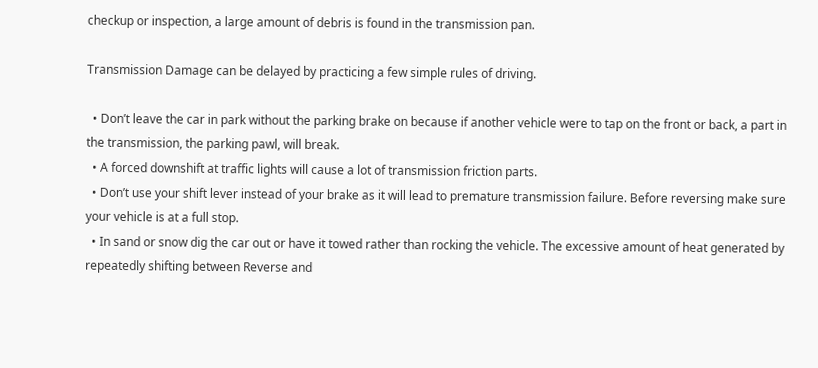checkup or inspection, a large amount of debris is found in the transmission pan.

Transmission Damage can be delayed by practicing a few simple rules of driving.

  • Don’t leave the car in park without the parking brake on because if another vehicle were to tap on the front or back, a part in the transmission, the parking pawl, will break.
  • A forced downshift at traffic lights will cause a lot of transmission friction parts.
  • Don’t use your shift lever instead of your brake as it will lead to premature transmission failure. Before reversing make sure your vehicle is at a full stop.
  • In sand or snow dig the car out or have it towed rather than rocking the vehicle. The excessive amount of heat generated by repeatedly shifting between Reverse and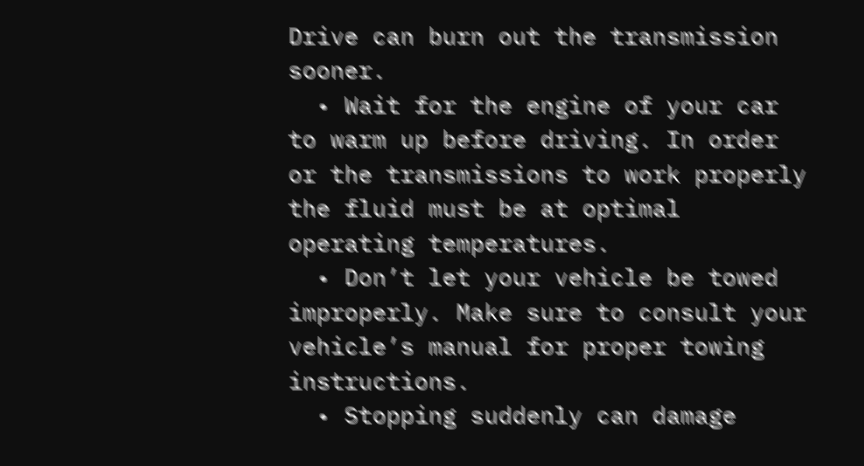Drive can burn out the transmission sooner.
  • Wait for the engine of your car to warm up before driving. In order or the transmissions to work properly the fluid must be at optimal operating temperatures.
  • Don’t let your vehicle be towed improperly. Make sure to consult your vehicle’s manual for proper towing instructions.
  • Stopping suddenly can damage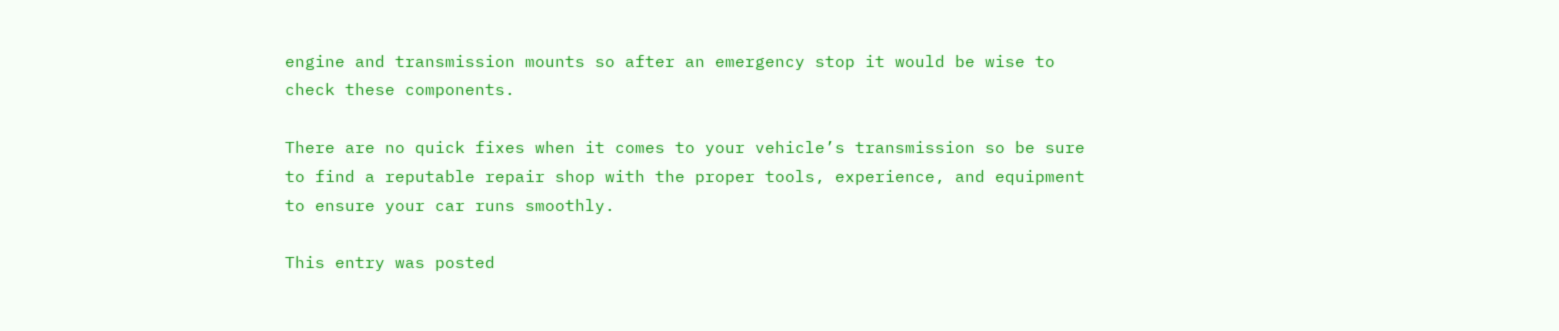engine and transmission mounts so after an emergency stop it would be wise to check these components.

There are no quick fixes when it comes to your vehicle’s transmission so be sure to find a reputable repair shop with the proper tools, experience, and equipment to ensure your car runs smoothly.

This entry was posted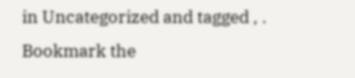in Uncategorized and tagged , . Bookmark the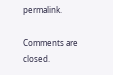permalink.

Comments are closed.